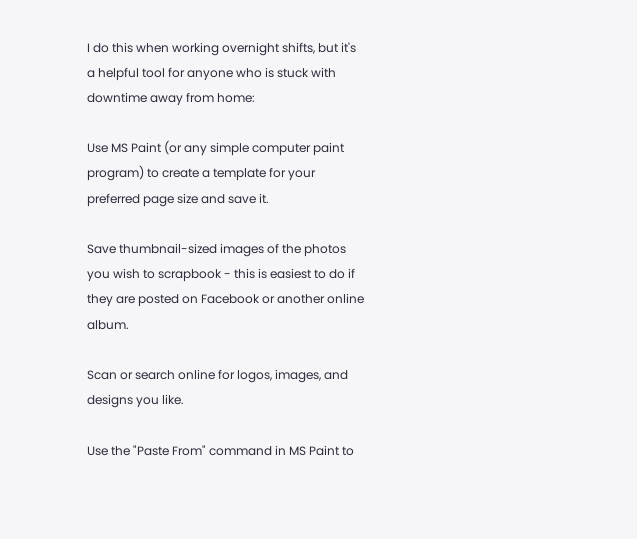I do this when working overnight shifts, but it's a helpful tool for anyone who is stuck with downtime away from home:

Use MS Paint (or any simple computer paint program) to create a template for your preferred page size and save it.

Save thumbnail-sized images of the photos you wish to scrapbook - this is easiest to do if they are posted on Facebook or another online album.

Scan or search online for logos, images, and designs you like.

Use the "Paste From" command in MS Paint to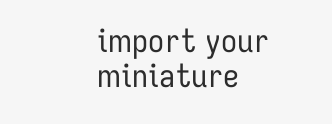import your miniature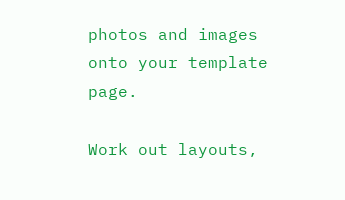photos and images onto your template page.

Work out layouts,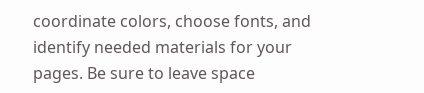coordinate colors, choose fonts, and identify needed materials for your pages. Be sure to leave space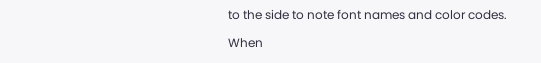to the side to note font names and color codes.

When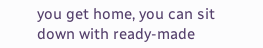you get home, you can sit down with ready-made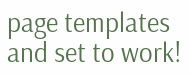page templates and set to work!